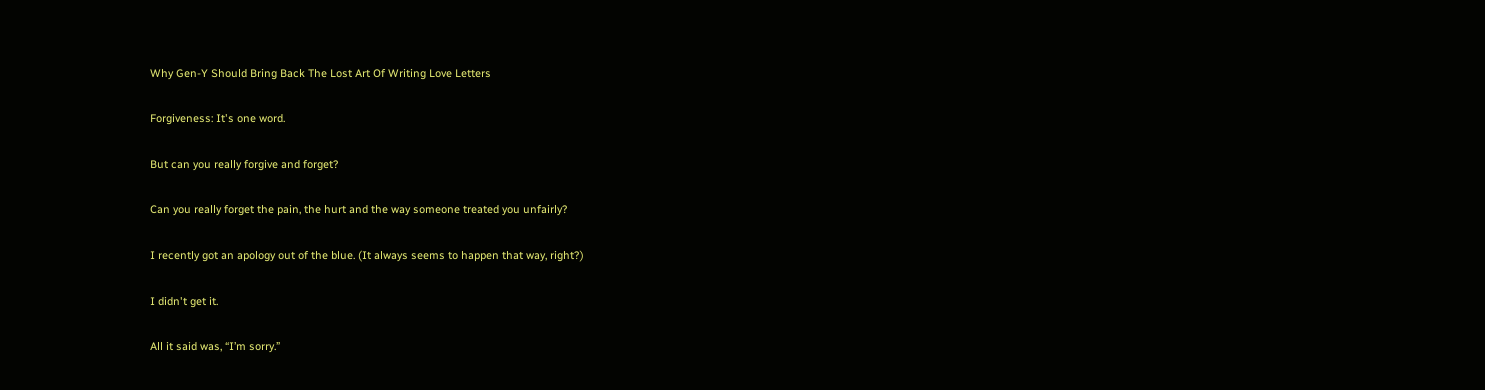Why Gen-Y Should Bring Back The Lost Art Of Writing Love Letters

Forgiveness: It's one word.

But can you really forgive and forget?

Can you really forget the pain, the hurt and the way someone treated you unfairly?

I recently got an apology out of the blue. (It always seems to happen that way, right?)

I didn't get it.

All it said was, “I’m sorry.”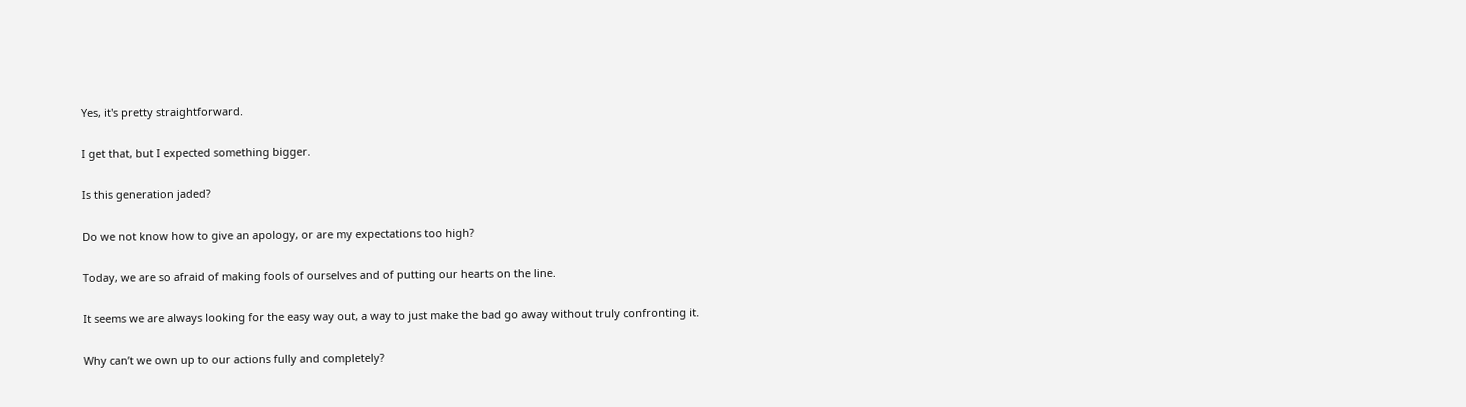Yes, it's pretty straightforward.

I get that, but I expected something bigger.

Is this generation jaded?

Do we not know how to give an apology, or are my expectations too high?

Today, we are so afraid of making fools of ourselves and of putting our hearts on the line.

It seems we are always looking for the easy way out, a way to just make the bad go away without truly confronting it.

Why can’t we own up to our actions fully and completely?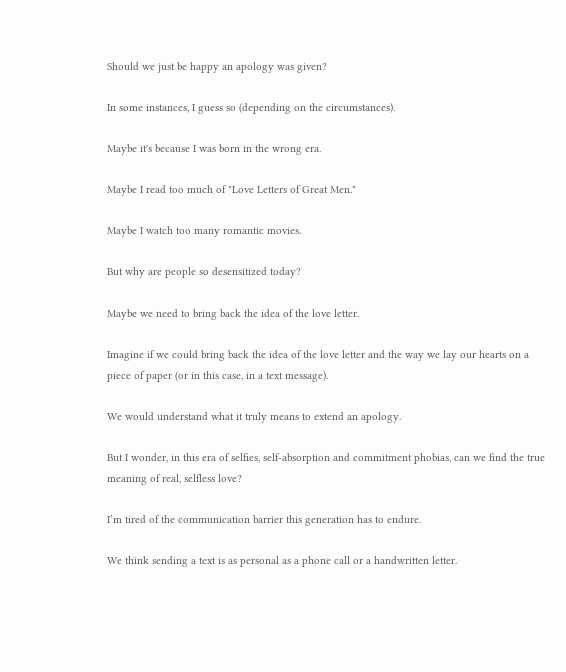Should we just be happy an apology was given?

In some instances, I guess so (depending on the circumstances).

Maybe it's because I was born in the wrong era.

Maybe I read too much of "Love Letters of Great Men."

Maybe I watch too many romantic movies.

But why are people so desensitized today?

Maybe we need to bring back the idea of the love letter.

Imagine if we could bring back the idea of the love letter and the way we lay our hearts on a piece of paper (or in this case, in a text message).

We would understand what it truly means to extend an apology.

But I wonder, in this era of selfies, self-absorption and commitment phobias, can we find the true meaning of real, selfless love?

I’m tired of the communication barrier this generation has to endure.

We think sending a text is as personal as a phone call or a handwritten letter.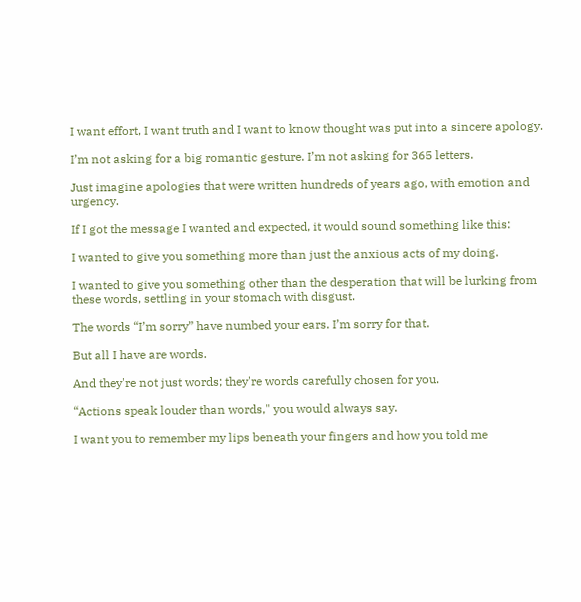I want effort, I want truth and I want to know thought was put into a sincere apology.

I’m not asking for a big romantic gesture. I’m not asking for 365 letters.

Just imagine apologies that were written hundreds of years ago, with emotion and urgency.

If I got the message I wanted and expected, it would sound something like this:

I wanted to give you something more than just the anxious acts of my doing.

I wanted to give you something other than the desperation that will be lurking from these words, settling in your stomach with disgust.

The words “I’m sorry” have numbed your ears. I’m sorry for that.

But all I have are words.

And they're not just words; they're words carefully chosen for you.

“Actions speak louder than words," you would always say.

I want you to remember my lips beneath your fingers and how you told me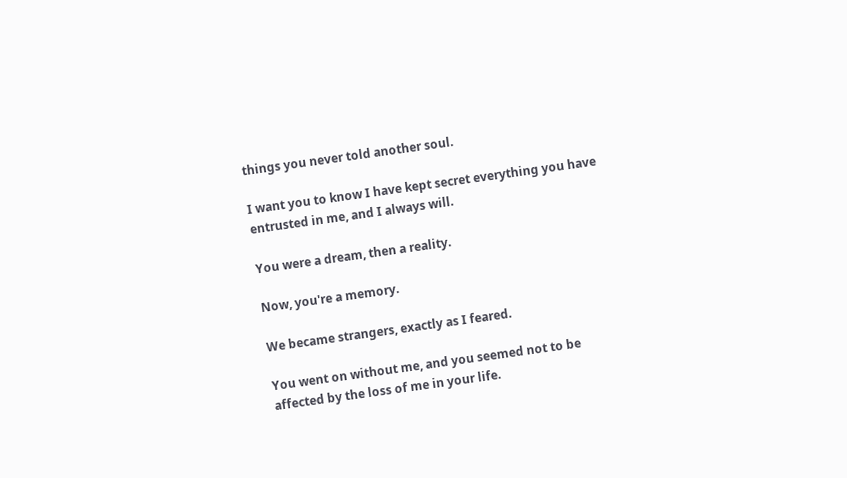things you never told another soul.

I want you to know I have kept secret everything you have entrusted in me, and I always will.

You were a dream, then a reality.

Now, you're a memory.

We became strangers, exactly as I feared.

You went on without me, and you seemed not to be affected by the loss of me in your life.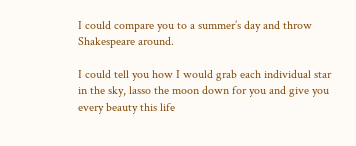I could compare you to a summer’s day and throw Shakespeare around.

I could tell you how I would grab each individual star in the sky, lasso the moon down for you and give you every beauty this life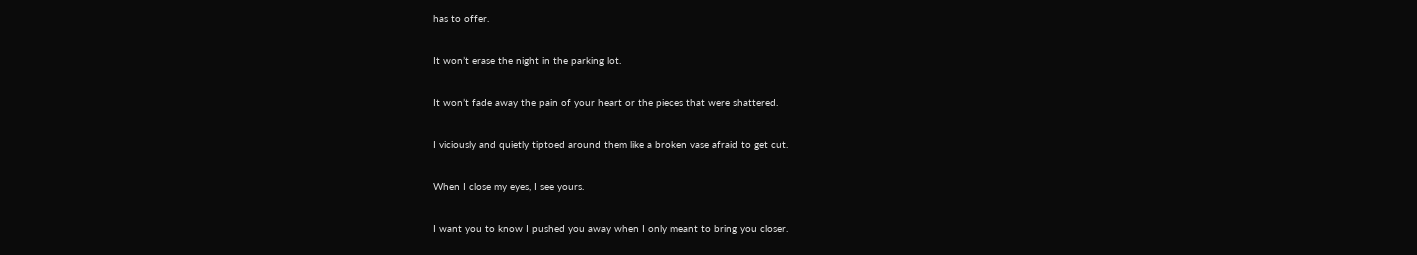has to offer.

It won’t erase the night in the parking lot.

It won’t fade away the pain of your heart or the pieces that were shattered.

I viciously and quietly tiptoed around them like a broken vase afraid to get cut.

When I close my eyes, I see yours.

I want you to know I pushed you away when I only meant to bring you closer.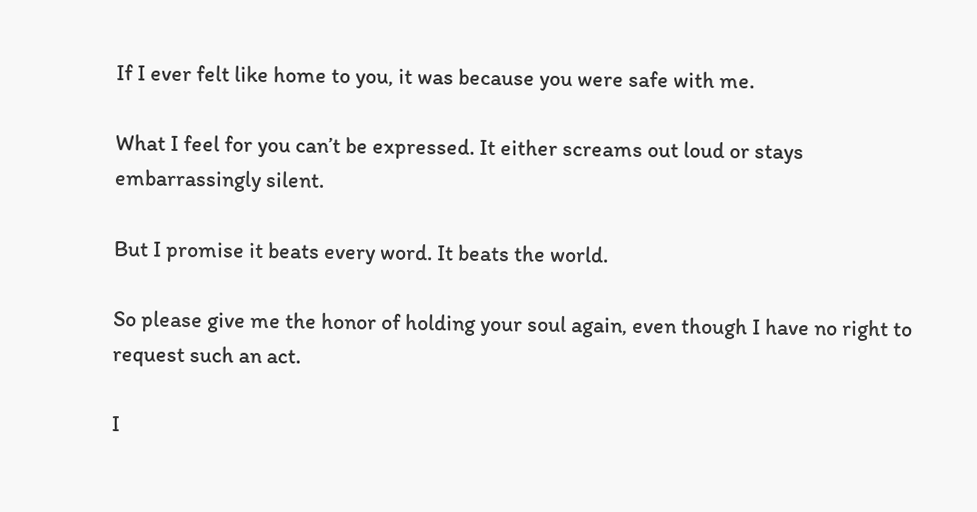If I ever felt like home to you, it was because you were safe with me.

What I feel for you can’t be expressed. It either screams out loud or stays embarrassingly silent.

But I promise it beats every word. It beats the world.

So please give me the honor of holding your soul again, even though I have no right to request such an act.

I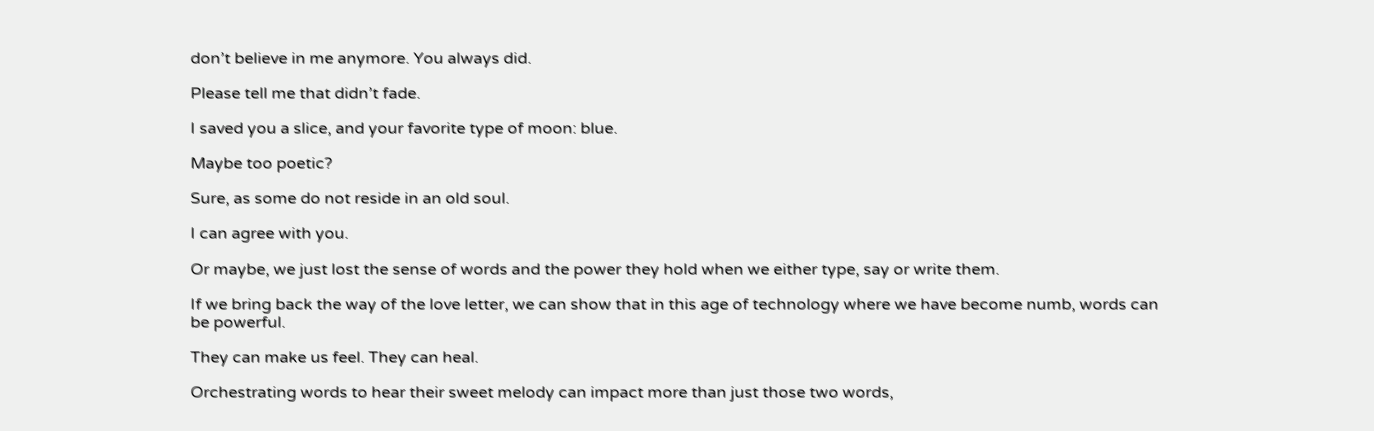don’t believe in me anymore. You always did.

Please tell me that didn’t fade.

I saved you a slice, and your favorite type of moon: blue.

Maybe too poetic?

Sure, as some do not reside in an old soul.

I can agree with you.

Or maybe, we just lost the sense of words and the power they hold when we either type, say or write them.

If we bring back the way of the love letter, we can show that in this age of technology where we have become numb, words can be powerful.

They can make us feel. They can heal.

Orchestrating words to hear their sweet melody can impact more than just those two words,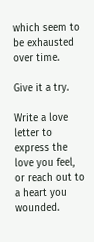which seem to be exhausted over time.

Give it a try.

Write a love letter to express the love you feel, or reach out to a heart you wounded.